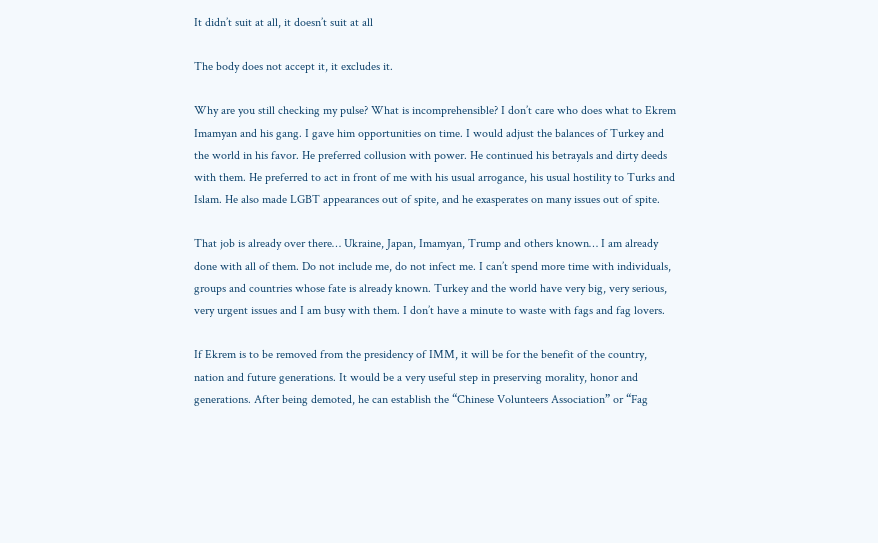It didn’t suit at all, it doesn’t suit at all

The body does not accept it, it excludes it.

Why are you still checking my pulse? What is incomprehensible? I don’t care who does what to Ekrem Imamyan and his gang. I gave him opportunities on time. I would adjust the balances of Turkey and the world in his favor. He preferred collusion with power. He continued his betrayals and dirty deeds with them. He preferred to act in front of me with his usual arrogance, his usual hostility to Turks and Islam. He also made LGBT appearances out of spite, and he exasperates on many issues out of spite.

That job is already over there… Ukraine, Japan, Imamyan, Trump and others known… I am already done with all of them. Do not include me, do not infect me. I can’t spend more time with individuals, groups and countries whose fate is already known. Turkey and the world have very big, very serious, very urgent issues and I am busy with them. I don’t have a minute to waste with fags and fag lovers.

If Ekrem is to be removed from the presidency of IMM, it will be for the benefit of the country, nation and future generations. It would be a very useful step in preserving morality, honor and generations. After being demoted, he can establish the “Chinese Volunteers Association” or “Fag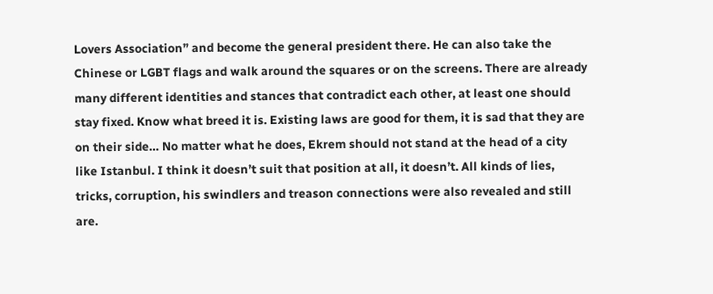Lovers Association” and become the general president there. He can also take the Chinese or LGBT flags and walk around the squares or on the screens. There are already many different identities and stances that contradict each other, at least one should stay fixed. Know what breed it is. Existing laws are good for them, it is sad that they are on their side… No matter what he does, Ekrem should not stand at the head of a city like Istanbul. I think it doesn’t suit that position at all, it doesn’t. All kinds of lies, tricks, corruption, his swindlers and treason connections were also revealed and still are.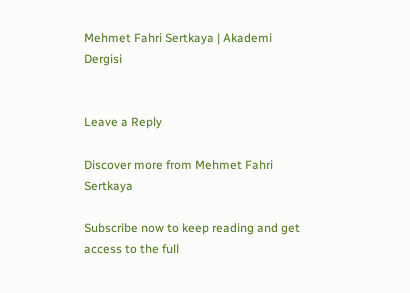Mehmet Fahri Sertkaya | Akademi Dergisi


Leave a Reply

Discover more from Mehmet Fahri Sertkaya

Subscribe now to keep reading and get access to the full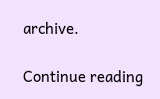archive.

Continue reading